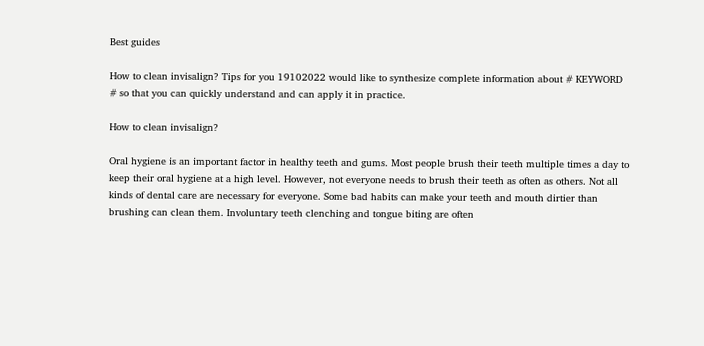Best guides

How to clean invisalign? Tips for you 19102022 would like to synthesize complete information about # KEYWORD # so that you can quickly understand and can apply it in practice.

How to clean invisalign?

Oral hygiene is an important factor in healthy teeth and gums. Most people brush their teeth multiple times a day to keep their oral hygiene at a high level. However, not everyone needs to brush their teeth as often as others. Not all kinds of dental care are necessary for everyone. Some bad habits can make your teeth and mouth dirtier than brushing can clean them. Involuntary teeth clenching and tongue biting are often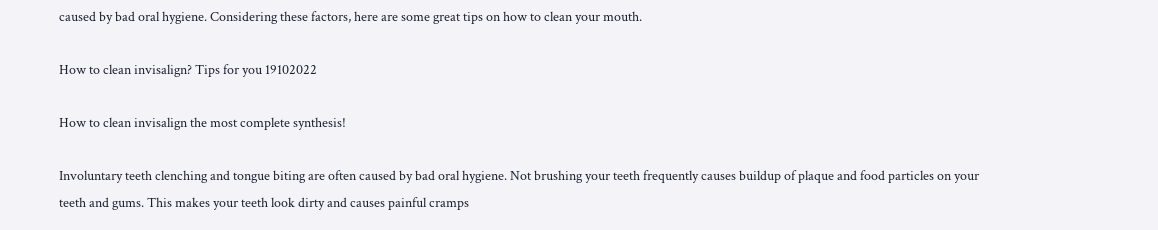caused by bad oral hygiene. Considering these factors, here are some great tips on how to clean your mouth.

How to clean invisalign? Tips for you 19102022

How to clean invisalign the most complete synthesis!

Involuntary teeth clenching and tongue biting are often caused by bad oral hygiene. Not brushing your teeth frequently causes buildup of plaque and food particles on your teeth and gums. This makes your teeth look dirty and causes painful cramps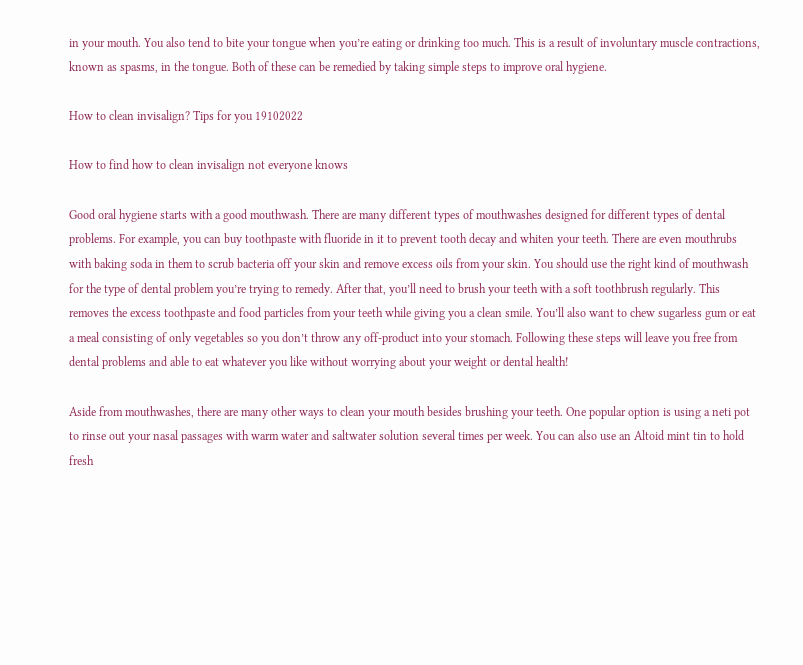in your mouth. You also tend to bite your tongue when you’re eating or drinking too much. This is a result of involuntary muscle contractions, known as spasms, in the tongue. Both of these can be remedied by taking simple steps to improve oral hygiene.

How to clean invisalign? Tips for you 19102022

How to find how to clean invisalign not everyone knows

Good oral hygiene starts with a good mouthwash. There are many different types of mouthwashes designed for different types of dental problems. For example, you can buy toothpaste with fluoride in it to prevent tooth decay and whiten your teeth. There are even mouthrubs with baking soda in them to scrub bacteria off your skin and remove excess oils from your skin. You should use the right kind of mouthwash for the type of dental problem you’re trying to remedy. After that, you’ll need to brush your teeth with a soft toothbrush regularly. This removes the excess toothpaste and food particles from your teeth while giving you a clean smile. You’ll also want to chew sugarless gum or eat a meal consisting of only vegetables so you don’t throw any off-product into your stomach. Following these steps will leave you free from dental problems and able to eat whatever you like without worrying about your weight or dental health!

Aside from mouthwashes, there are many other ways to clean your mouth besides brushing your teeth. One popular option is using a neti pot to rinse out your nasal passages with warm water and saltwater solution several times per week. You can also use an Altoid mint tin to hold fresh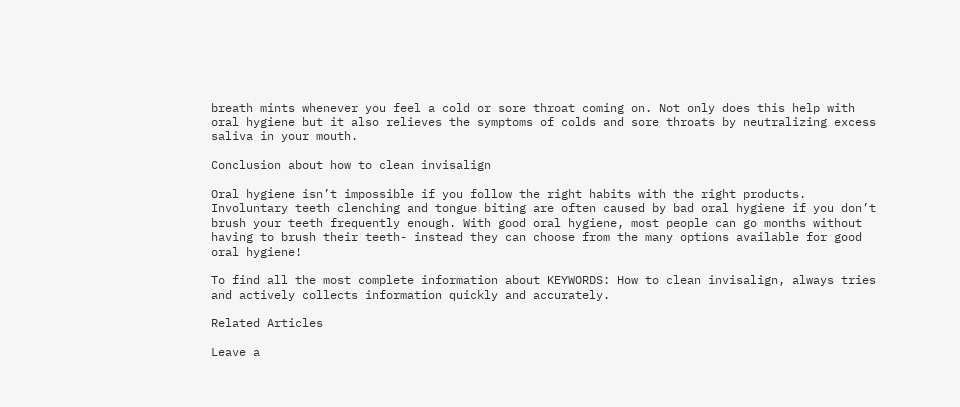breath mints whenever you feel a cold or sore throat coming on. Not only does this help with oral hygiene but it also relieves the symptoms of colds and sore throats by neutralizing excess saliva in your mouth.

Conclusion about how to clean invisalign

Oral hygiene isn’t impossible if you follow the right habits with the right products. Involuntary teeth clenching and tongue biting are often caused by bad oral hygiene if you don’t brush your teeth frequently enough. With good oral hygiene, most people can go months without having to brush their teeth- instead they can choose from the many options available for good oral hygiene!

To find all the most complete information about KEYWORDS: How to clean invisalign, always tries and actively collects information quickly and accurately.

Related Articles

Leave a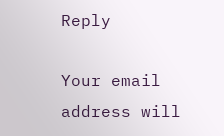Reply

Your email address will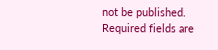not be published. Required fields are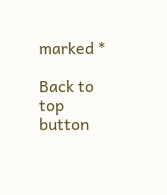marked *

Back to top button